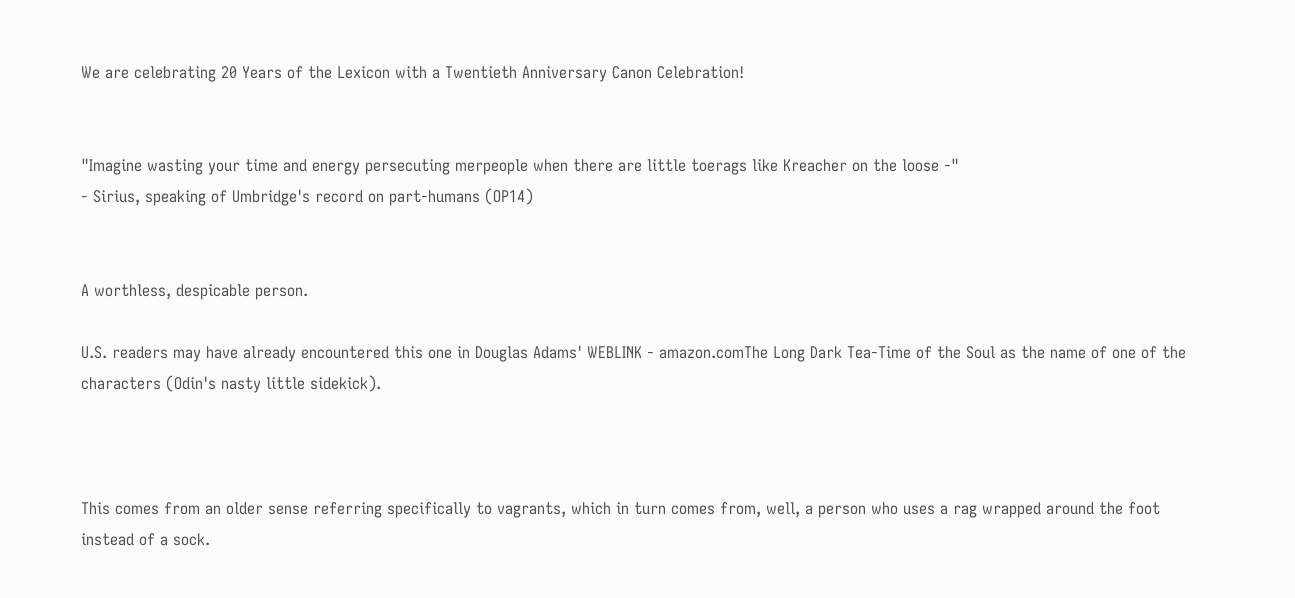We are celebrating 20 Years of the Lexicon with a Twentieth Anniversary Canon Celebration!


"Imagine wasting your time and energy persecuting merpeople when there are little toerags like Kreacher on the loose -"
- Sirius, speaking of Umbridge's record on part-humans (OP14)


A worthless, despicable person.

U.S. readers may have already encountered this one in Douglas Adams' WEBLINK - amazon.comThe Long Dark Tea-Time of the Soul as the name of one of the characters (Odin's nasty little sidekick).



This comes from an older sense referring specifically to vagrants, which in turn comes from, well, a person who uses a rag wrapped around the foot instead of a sock.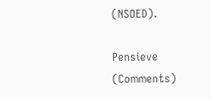(NSOED).

Pensieve (Comments)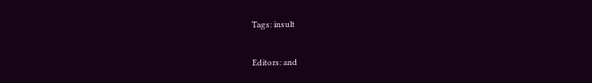Tags: insult

Editors: and